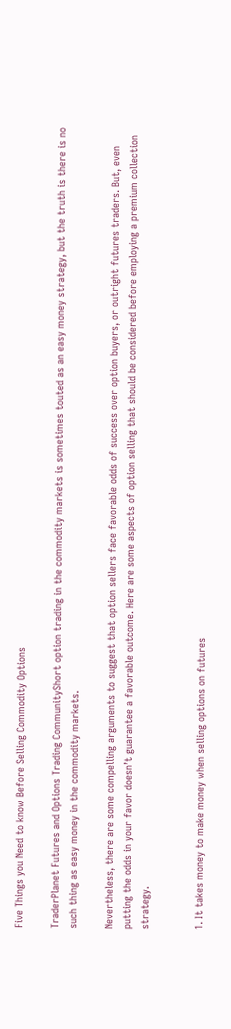Five Things you Need to know Before Selling Commodity Options

TraderPlanet Futures and Options Trading CommunityShort option trading in the commodity markets is sometimes touted as an easy money strategy, but the truth is there is no such thing as easy money in the commodity markets.

Nevertheless, there are some compelling arguments to suggest that option sellers face favorable odds of success over option buyers, or outright futures traders. But, even putting the odds in your favor doesn’t guarantee a favorable outcome. Here are some aspects of option selling that should be considered before employing a premium collection strategy.


1. It takes money to make money when selling options on futures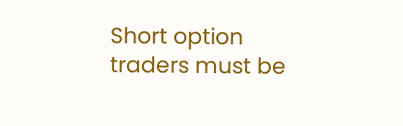Short option traders must be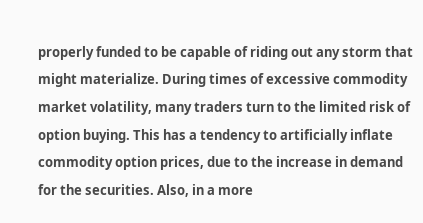properly funded to be capable of riding out any storm that might materialize. During times of excessive commodity market volatility, many traders turn to the limited risk of option buying. This has a tendency to artificially inflate commodity option prices, due to the increase in demand for the securities. Also, in a more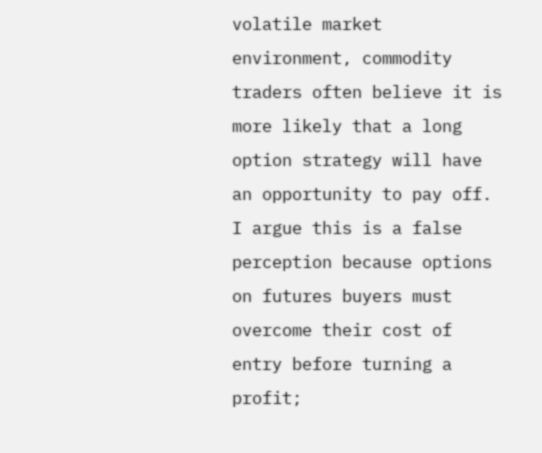volatile market environment, commodity traders often believe it is more likely that a long option strategy will have an opportunity to pay off. I argue this is a false perception because options on futures buyers must overcome their cost of entry before turning a profit;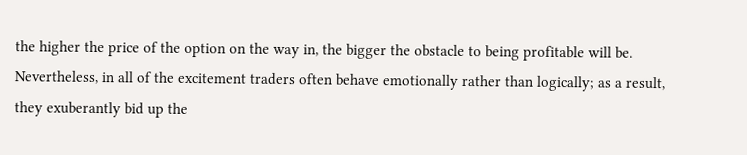the higher the price of the option on the way in, the bigger the obstacle to being profitable will be. Nevertheless, in all of the excitement traders often behave emotionally rather than logically; as a result, they exuberantly bid up the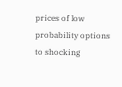prices of low probability options to shocking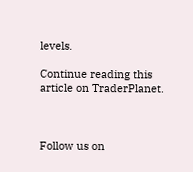levels.

Continue reading this article on TraderPlanet.



Follow us on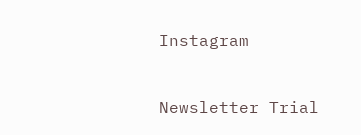Instagram


Newsletter Trial